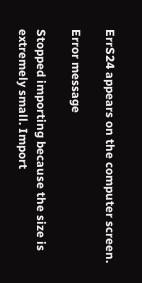ErrS24 appears on the computer screen.

Error message

Stopped importing because the size is extremely small. Import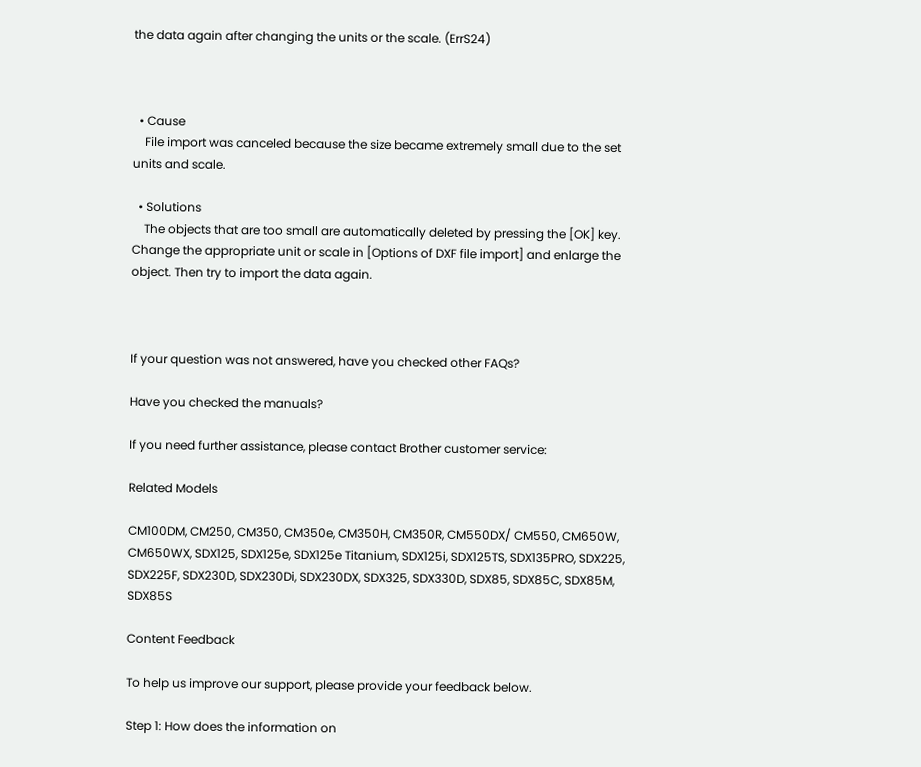the data again after changing the units or the scale. (ErrS24)



  • Cause
    File import was canceled because the size became extremely small due to the set units and scale.

  • Solutions
    The objects that are too small are automatically deleted by pressing the [OK] key. Change the appropriate unit or scale in [Options of DXF file import] and enlarge the object. Then try to import the data again.



If your question was not answered, have you checked other FAQs?

Have you checked the manuals?

If you need further assistance, please contact Brother customer service:

Related Models

CM100DM, CM250, CM350, CM350e, CM350H, CM350R, CM550DX/ CM550, CM650W, CM650WX, SDX125, SDX125e, SDX125e Titanium, SDX125i, SDX125TS, SDX135PRO, SDX225, SDX225F, SDX230D, SDX230Di, SDX230DX, SDX325, SDX330D, SDX85, SDX85C, SDX85M, SDX85S

Content Feedback

To help us improve our support, please provide your feedback below.

Step 1: How does the information on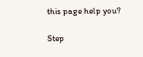this page help you?

Step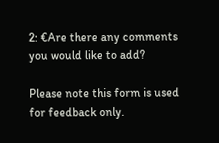2: €Are there any comments you would like to add?

Please note this form is used for feedback only.